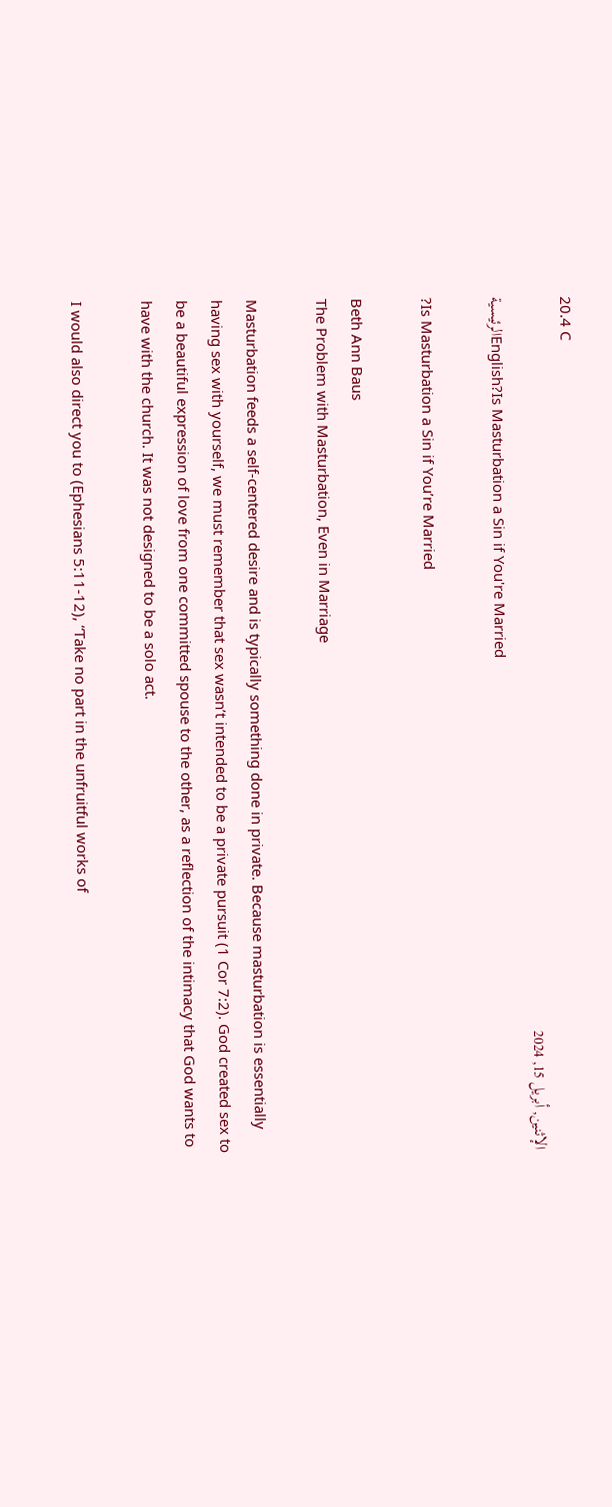20.4 C
الإثنين, أبريل 15, 2024
الرئيسيةEnglish?Is Masturbation a Sin if You're Married

?Is Masturbation a Sin if You’re Married

Beth Ann Baus
The Problem with Masturbation, Even in Marriage

Masturbation feeds a self-centered desire and is typically something done in private. Because masturbation is essentially having sex with yourself, we must remember that sex wasn’t intended to be a private pursuit (1 Cor 7:2). God created sex to be a beautiful expression of love from one committed spouse to the other, as a reflection of the intimacy that God wants to have with the church. It was not designed to be a solo act.

I would also direct you to (Ephesians 5:11-12), “Take no part in the unfruitful works of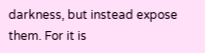darkness, but instead expose them. For it is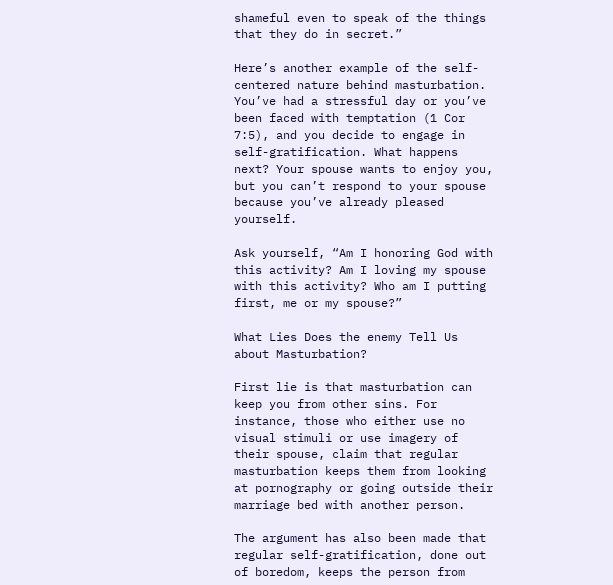shameful even to speak of the things that they do in secret.”

Here’s another example of the self-centered nature behind masturbation. You’ve had a stressful day or you’ve been faced with temptation (1 Cor 7:5), and you decide to engage in self-gratification. What happens next? Your spouse wants to enjoy you, but you can’t respond to your spouse because you’ve already pleased yourself.

Ask yourself, “Am I honoring God with this activity? Am I loving my spouse with this activity? Who am I putting first, me or my spouse?”

What Lies Does the enemy Tell Us about Masturbation?

First lie is that masturbation can keep you from other sins. For instance, those who either use no visual stimuli or use imagery of their spouse, claim that regular masturbation keeps them from looking at pornography or going outside their marriage bed with another person.

The argument has also been made that regular self-gratification, done out of boredom, keeps the person from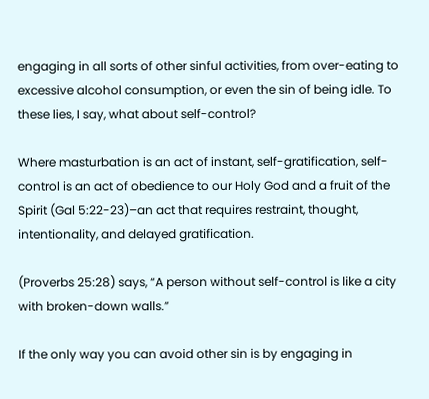engaging in all sorts of other sinful activities, from over-eating to excessive alcohol consumption, or even the sin of being idle. To these lies, I say, what about self-control?

Where masturbation is an act of instant, self-gratification, self-control is an act of obedience to our Holy God and a fruit of the Spirit (Gal 5:22-23)–an act that requires restraint, thought, intentionality, and delayed gratification.

(Proverbs 25:28) says, “A person without self-control is like a city with broken-down walls.”

If the only way you can avoid other sin is by engaging in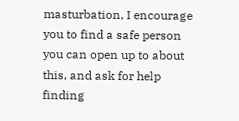masturbation, I encourage you to find a safe person you can open up to about this, and ask for help finding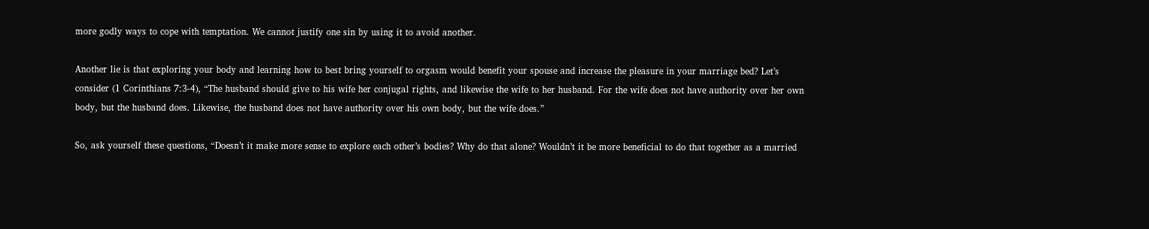more godly ways to cope with temptation. We cannot justify one sin by using it to avoid another.

Another lie is that exploring your body and learning how to best bring yourself to orgasm would benefit your spouse and increase the pleasure in your marriage bed? Let’s consider (1 Corinthians 7:3-4), “The husband should give to his wife her conjugal rights, and likewise the wife to her husband. For the wife does not have authority over her own body, but the husband does. Likewise, the husband does not have authority over his own body, but the wife does.”

So, ask yourself these questions, “Doesn’t it make more sense to explore each other’s bodies? Why do that alone? Wouldn’t it be more beneficial to do that together as a married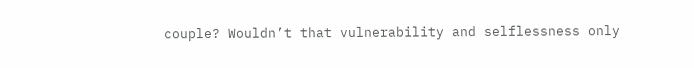couple? Wouldn’t that vulnerability and selflessness only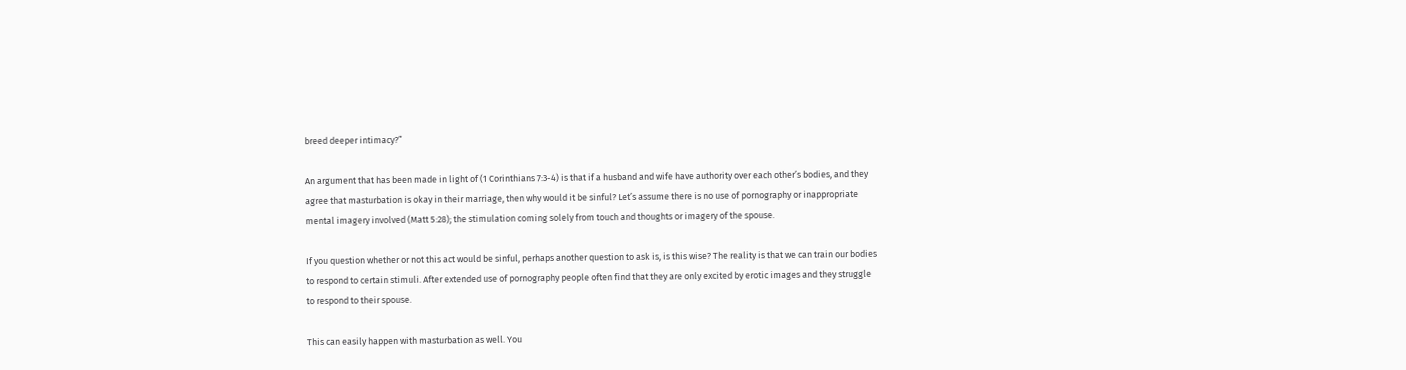breed deeper intimacy?”

An argument that has been made in light of (1 Corinthians 7:3-4) is that if a husband and wife have authority over each other’s bodies, and they agree that masturbation is okay in their marriage, then why would it be sinful? Let’s assume there is no use of pornography or inappropriate mental imagery involved (Matt 5:28); the stimulation coming solely from touch and thoughts or imagery of the spouse.

If you question whether or not this act would be sinful, perhaps another question to ask is, is this wise? The reality is that we can train our bodies to respond to certain stimuli. After extended use of pornography people often find that they are only excited by erotic images and they struggle to respond to their spouse.

This can easily happen with masturbation as well. You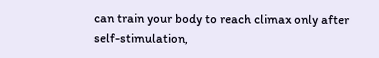can train your body to reach climax only after self-stimulation,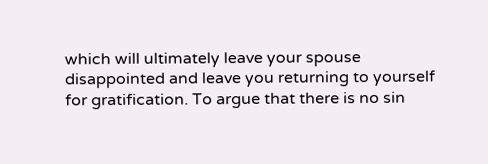which will ultimately leave your spouse disappointed and leave you returning to yourself for gratification. To argue that there is no sin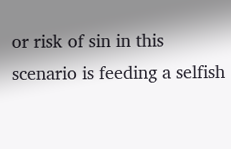or risk of sin in this scenario is feeding a selfish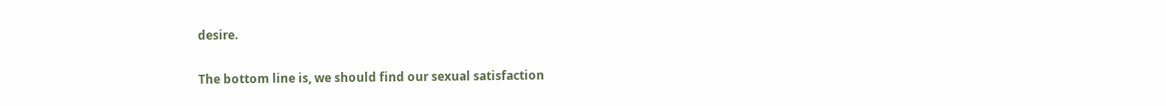desire.

The bottom line is, we should find our sexual satisfaction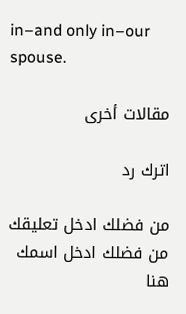in–and only in–our spouse.

مقالات أخرى

اترك رد

من فضلك ادخل تعليقك
من فضلك ادخل اسمك هنا